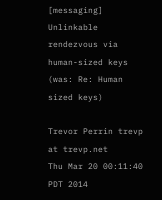[messaging] Unlinkable rendezvous via human-sized keys (was: Re: Human sized keys)

Trevor Perrin trevp at trevp.net
Thu Mar 20 00:11:40 PDT 2014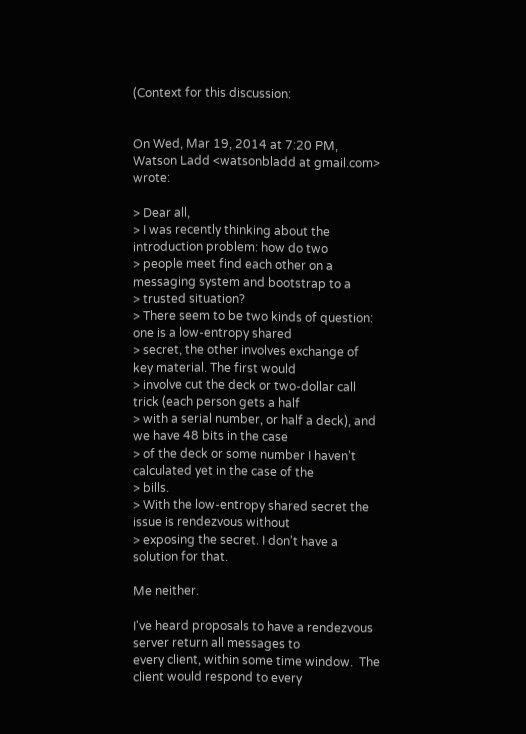(Context for this discussion:


On Wed, Mar 19, 2014 at 7:20 PM, Watson Ladd <watsonbladd at gmail.com> wrote:

> Dear all,
> I was recently thinking about the introduction problem: how do two
> people meet find each other on a messaging system and bootstrap to a
> trusted situation?
> There seem to be two kinds of question: one is a low-entropy shared
> secret, the other involves exchange of key material. The first would
> involve cut the deck or two-dollar call trick (each person gets a half
> with a serial number, or half a deck), and we have 48 bits in the case
> of the deck or some number I haven't calculated yet in the case of the
> bills.
> With the low-entropy shared secret the issue is rendezvous without
> exposing the secret. I don't have a solution for that.

Me neither.

I've heard proposals to have a rendezvous server return all messages to
every client, within some time window.  The client would respond to every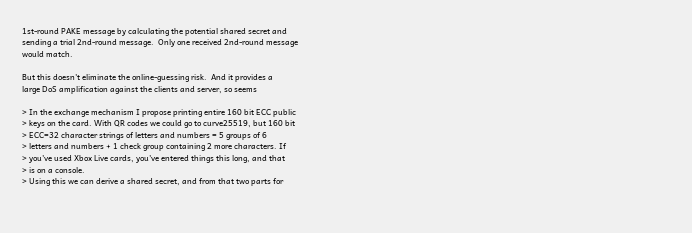1st-round PAKE message by calculating the potential shared secret and
sending a trial 2nd-round message.  Only one received 2nd-round message
would match.

But this doesn't eliminate the online-guessing risk.  And it provides a
large DoS amplification against the clients and server, so seems

> In the exchange mechanism I propose printing entire 160 bit ECC public
> keys on the card. With QR codes we could go to curve25519, but 160 bit
> ECC=32 character strings of letters and numbers = 5 groups of 6
> letters and numbers + 1 check group containing 2 more characters. If
> you've used Xbox Live cards, you've entered things this long, and that
> is on a console.
> Using this we can derive a shared secret, and from that two parts for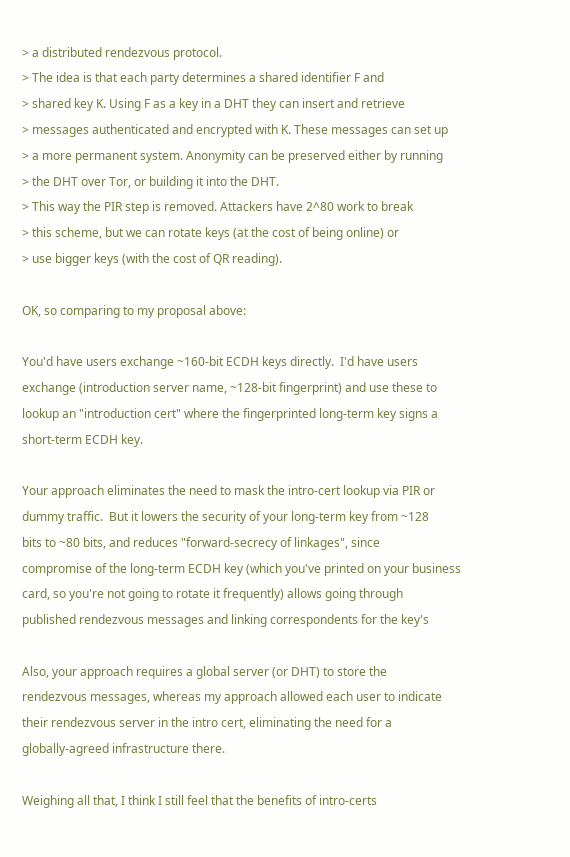> a distributed rendezvous protocol.
> The idea is that each party determines a shared identifier F and
> shared key K. Using F as a key in a DHT they can insert and retrieve
> messages authenticated and encrypted with K. These messages can set up
> a more permanent system. Anonymity can be preserved either by running
> the DHT over Tor, or building it into the DHT.
> This way the PIR step is removed. Attackers have 2^80 work to break
> this scheme, but we can rotate keys (at the cost of being online) or
> use bigger keys (with the cost of QR reading).

OK, so comparing to my proposal above:

You'd have users exchange ~160-bit ECDH keys directly.  I'd have users
exchange (introduction server name, ~128-bit fingerprint) and use these to
lookup an "introduction cert" where the fingerprinted long-term key signs a
short-term ECDH key.

Your approach eliminates the need to mask the intro-cert lookup via PIR or
dummy traffic.  But it lowers the security of your long-term key from ~128
bits to ~80 bits, and reduces "forward-secrecy of linkages", since
compromise of the long-term ECDH key (which you've printed on your business
card, so you're not going to rotate it frequently) allows going through
published rendezvous messages and linking correspondents for the key's

Also, your approach requires a global server (or DHT) to store the
rendezvous messages, whereas my approach allowed each user to indicate
their rendezvous server in the intro cert, eliminating the need for a
globally-agreed infrastructure there.

Weighing all that, I think I still feel that the benefits of intro-certs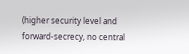(higher security level and forward-secrecy, no central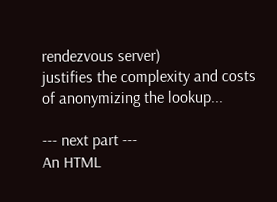rendezvous server)
justifies the complexity and costs of anonymizing the lookup...

--- next part ---
An HTML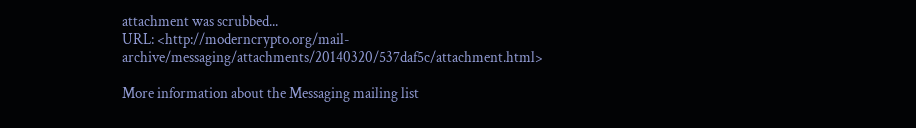attachment was scrubbed...
URL: <http://moderncrypto.org/mail-archive/messaging/attachments/20140320/537daf5c/attachment.html>

More information about the Messaging mailing list